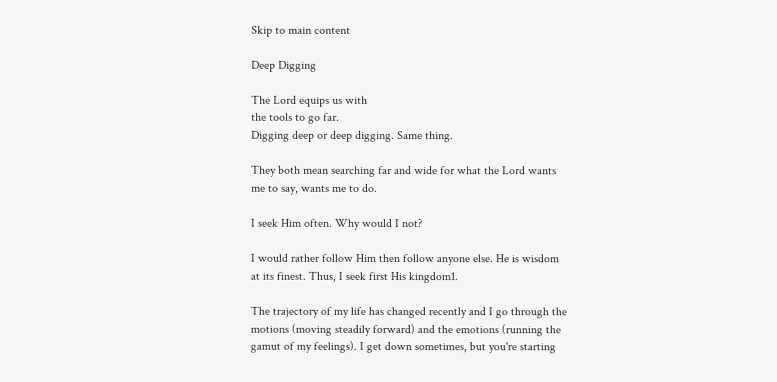Skip to main content

Deep Digging

The Lord equips us with
the tools to go far.
Digging deep or deep digging. Same thing.

They both mean searching far and wide for what the Lord wants me to say, wants me to do.

I seek Him often. Why would I not?

I would rather follow Him then follow anyone else. He is wisdom at its finest. Thus, I seek first His kingdom1.

The trajectory of my life has changed recently and I go through the motions (moving steadily forward) and the emotions (running the gamut of my feelings). I get down sometimes, but you're starting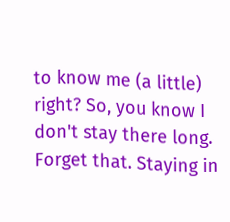to know me (a little) right? So, you know I don't stay there long. Forget that. Staying in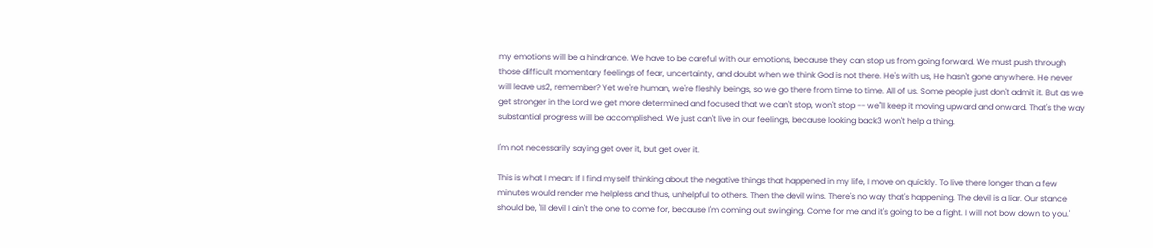my emotions will be a hindrance. We have to be careful with our emotions, because they can stop us from going forward. We must push through those difficult momentary feelings of fear, uncertainty, and doubt when we think God is not there. He's with us, He hasn't gone anywhere. He never will leave us2, remember? Yet we're human, we're fleshly beings, so we go there from time to time. All of us. Some people just don't admit it. But as we get stronger in the Lord we get more determined and focused that we can't stop, won't stop -- we"ll keep it moving upward and onward. That's the way substantial progress will be accomplished. We just can't live in our feelings, because looking back3 won't help a thing.

I'm not necessarily saying get over it, but get over it.

This is what I mean: If I find myself thinking about the negative things that happened in my life, I move on quickly. To live there longer than a few minutes would render me helpless and thus, unhelpful to others. Then the devil wins. There's no way that's happening. The devil is a liar. Our stance should be, 'lil devil I ain't the one to come for, because I'm coming out swinging. Come for me and it's going to be a fight. I will not bow down to you.'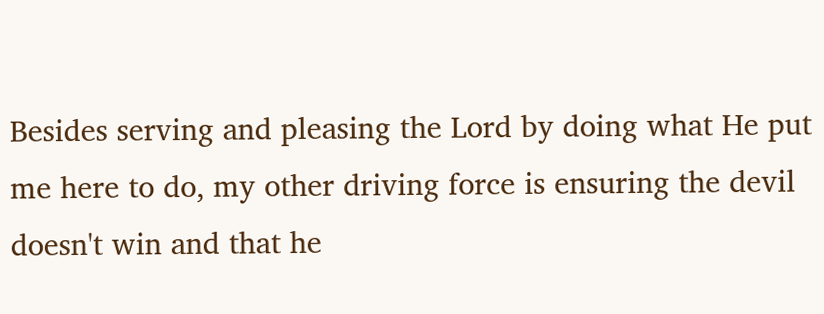Besides serving and pleasing the Lord by doing what He put me here to do, my other driving force is ensuring the devil doesn't win and that he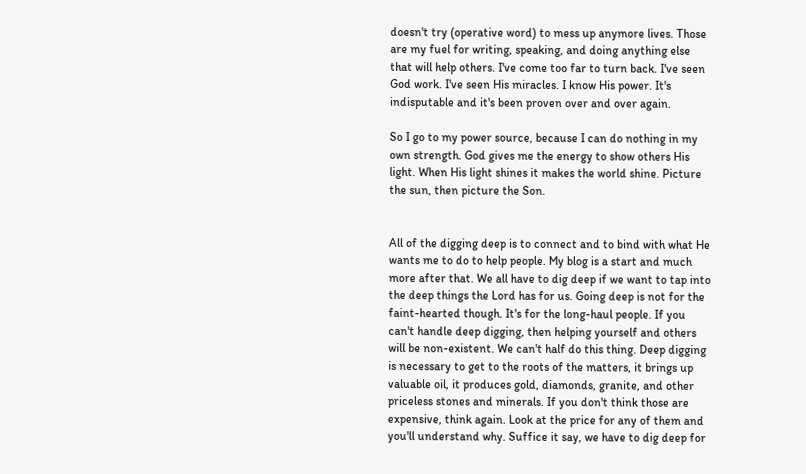doesn't try (operative word) to mess up anymore lives. Those are my fuel for writing, speaking, and doing anything else that will help others. I've come too far to turn back. I've seen God work. I've seen His miracles. I know His power. It's indisputable and it's been proven over and over again.

So I go to my power source, because I can do nothing in my own strength. God gives me the energy to show others His light. When His light shines it makes the world shine. Picture the sun, then picture the Son.


All of the digging deep is to connect and to bind with what He wants me to do to help people. My blog is a start and much more after that. We all have to dig deep if we want to tap into the deep things the Lord has for us. Going deep is not for the faint-hearted though. It's for the long-haul people. If you can't handle deep digging, then helping yourself and others will be non-existent. We can't half do this thing. Deep digging is necessary to get to the roots of the matters, it brings up valuable oil, it produces gold, diamonds, granite, and other priceless stones and minerals. If you don't think those are expensive, think again. Look at the price for any of them and you'll understand why. Suffice it say, we have to dig deep for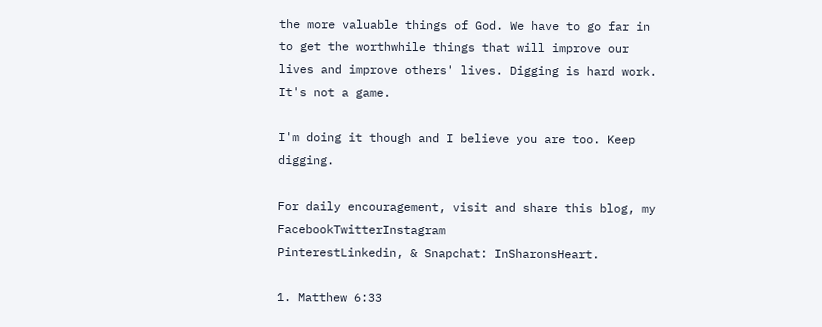the more valuable things of God. We have to go far in to get the worthwhile things that will improve our lives and improve others' lives. Digging is hard work. It's not a game.

I'm doing it though and I believe you are too. Keep digging.

For daily encouragement, visit and share this blog, my FacebookTwitterInstagram
PinterestLinkedin, & Snapchat: InSharonsHeart.

1. Matthew 6:33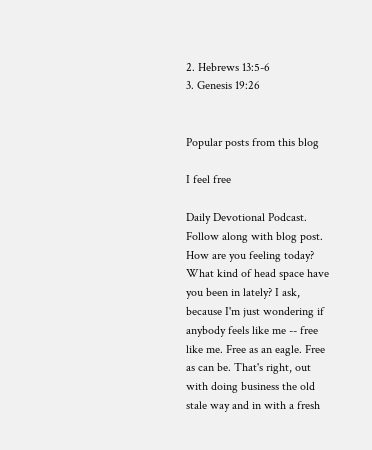2. Hebrews 13:5-6
3. Genesis 19:26


Popular posts from this blog

I feel free

Daily Devotional Podcast. Follow along with blog post. How are you feeling today? What kind of head space have you been in lately? I ask, because I'm just wondering if anybody feels like me -- free like me. Free as an eagle. Free as can be. That's right, out with doing business the old stale way and in with a fresh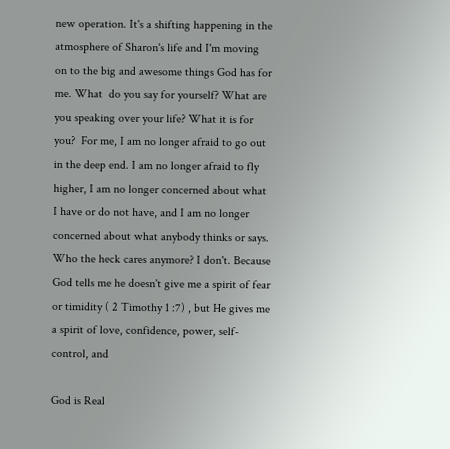new operation. It's a shifting happening in the atmosphere of Sharon's life and I'm moving on to the big and awesome things God has for me. What  do you say for yourself? What are you speaking over your life? What it is for you?  For me, I am no longer afraid to go out in the deep end. I am no longer afraid to fly higher, I am no longer concerned about what I have or do not have, and I am no longer concerned about what anybody thinks or says. Who the heck cares anymore? I don't. Because God tells me he doesn't give me a spirit of fear or timidity ( 2 Timothy 1 :7) , but He gives me a spirit of love, confidence, power, self-control, and

God is Real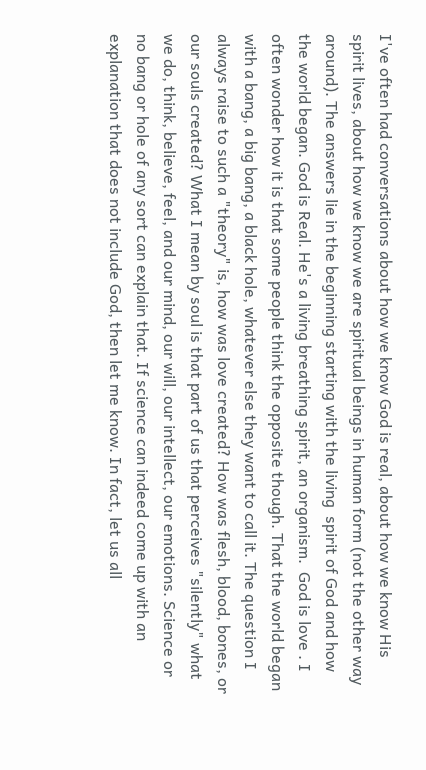I've often had conversations about how we know God is real, about how we know His spirit lives, about how we know we are spiritual beings in human form (not the other way around). The answers lie in the beginning starting with the living  spirit of God and how the world began. God is Real. He's a living breathing spirit, an organism.  God is love . I often wonder how it is that some people think the opposite though. That the world began with a bang, a big bang, a black hole, whatever else they want to call it. The question I always raise to such a "theory" is, how was love created? How was flesh, blood, bones, or our souls created? What I mean by soul is that part of us that perceives "silently" what we do, think, believe, feel, and our mind, our will, our intellect, our emotions. Science or no bang or hole of any sort can explain that. If science can indeed come up with an explanation that does not include God, then let me know. In fact, let us all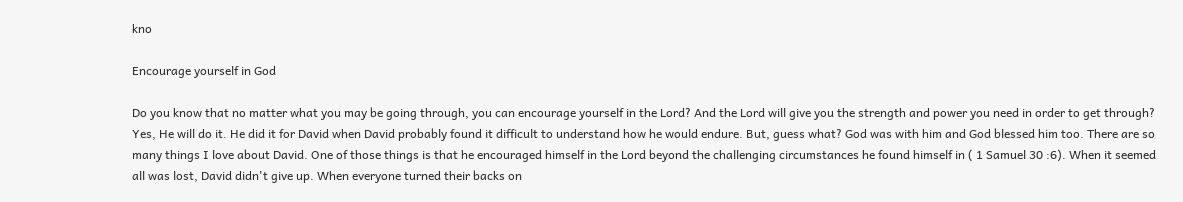kno

Encourage yourself in God

Do you know that no matter what you may be going through, you can encourage yourself in the Lord? And the Lord will give you the strength and power you need in order to get through? Yes, He will do it. He did it for David when David probably found it difficult to understand how he would endure. But, guess what? God was with him and God blessed him too. There are so many things I love about David. One of those things is that he encouraged himself in the Lord beyond the challenging circumstances he found himself in ( 1 Samuel 30 :6). When it seemed all was lost, David didn't give up. When everyone turned their backs on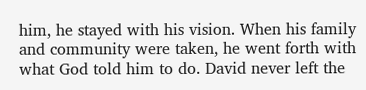him, he stayed with his vision. When his family and community were taken, he went forth with what God told him to do. David never left the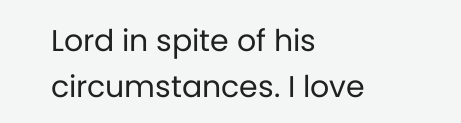Lord in spite of his circumstances. I love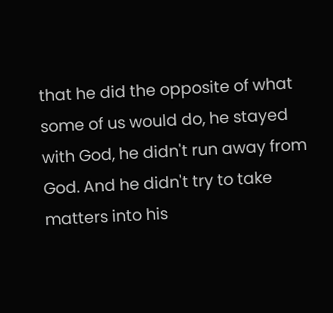that he did the opposite of what some of us would do, he stayed with God, he didn't run away from God. And he didn't try to take matters into his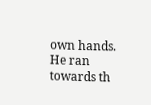own hands. He ran towards th